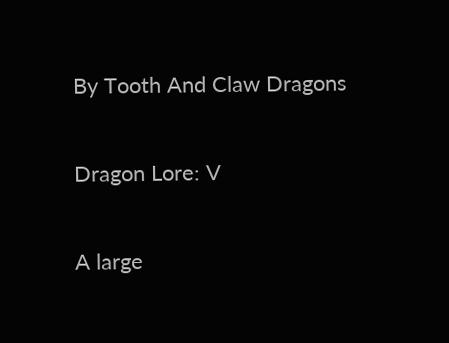By Tooth And Claw Dragons

Dragon Lore: V

A large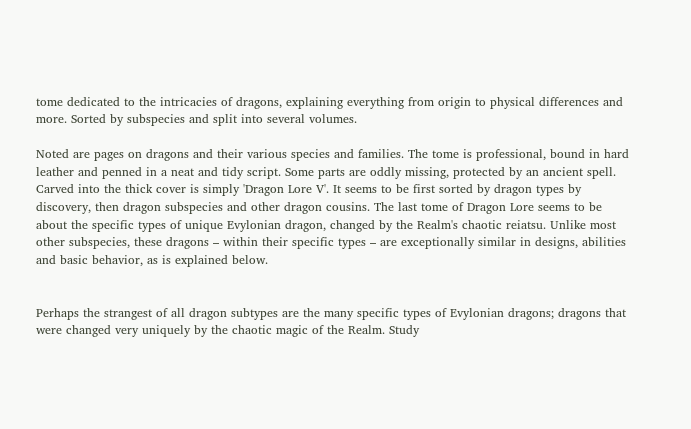tome dedicated to the intricacies of dragons, explaining everything from origin to physical differences and more. Sorted by subspecies and split into several volumes.

Noted are pages on dragons and their various species and families. The tome is professional, bound in hard leather and penned in a neat and tidy script. Some parts are oddly missing, protected by an ancient spell. Carved into the thick cover is simply 'Dragon Lore V'. It seems to be first sorted by dragon types by discovery, then dragon subspecies and other dragon cousins. The last tome of Dragon Lore seems to be about the specific types of unique Evylonian dragon, changed by the Realm's chaotic reiatsu. Unlike most other subspecies, these dragons – within their specific types – are exceptionally similar in designs, abilities and basic behavior, as is explained below.


Perhaps the strangest of all dragon subtypes are the many specific types of Evylonian dragons; dragons that were changed very uniquely by the chaotic magic of the Realm. Study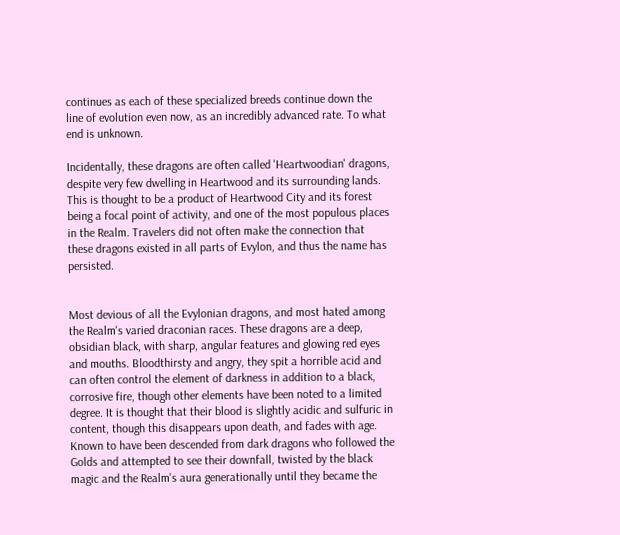continues as each of these specialized breeds continue down the line of evolution even now, as an incredibly advanced rate. To what end is unknown.

Incidentally, these dragons are often called 'Heartwoodian' dragons, despite very few dwelling in Heartwood and its surrounding lands. This is thought to be a product of Heartwood City and its forest being a focal point of activity, and one of the most populous places in the Realm. Travelers did not often make the connection that these dragons existed in all parts of Evylon, and thus the name has persisted.


Most devious of all the Evylonian dragons, and most hated among the Realm's varied draconian races. These dragons are a deep, obsidian black, with sharp, angular features and glowing red eyes and mouths. Bloodthirsty and angry, they spit a horrible acid and can often control the element of darkness in addition to a black, corrosive fire, though other elements have been noted to a limited degree. It is thought that their blood is slightly acidic and sulfuric in content, though this disappears upon death, and fades with age. Known to have been descended from dark dragons who followed the Golds and attempted to see their downfall, twisted by the black magic and the Realm's aura generationally until they became the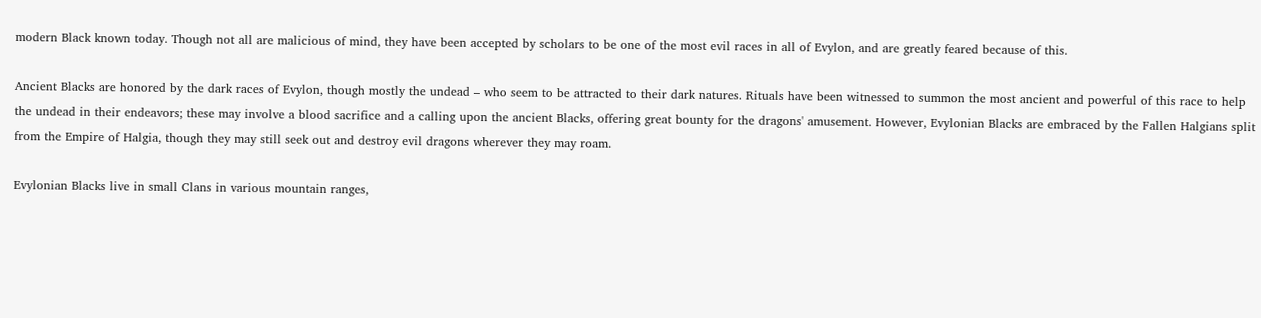modern Black known today. Though not all are malicious of mind, they have been accepted by scholars to be one of the most evil races in all of Evylon, and are greatly feared because of this.

Ancient Blacks are honored by the dark races of Evylon, though mostly the undead – who seem to be attracted to their dark natures. Rituals have been witnessed to summon the most ancient and powerful of this race to help the undead in their endeavors; these may involve a blood sacrifice and a calling upon the ancient Blacks, offering great bounty for the dragons' amusement. However, Evylonian Blacks are embraced by the Fallen Halgians split from the Empire of Halgia, though they may still seek out and destroy evil dragons wherever they may roam.

Evylonian Blacks live in small Clans in various mountain ranges,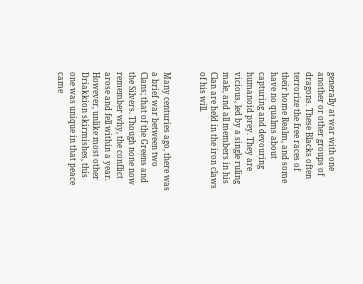generally at war with one another or other groups of dragons. These Blacks often terrorize the free races of their home Realm, and some have no qualms about capturing and devouring humanoid prey. They are vicious, led by a single ruling male, and all members in his Clan are held in the iron claws of his will.


Many centuries ago, there was a brief war between two Clans; that of the Greens and the Silvers. Though none now remember why, the conflict arose and fell within a year. However, unlike most other Driakkion skirmishes, this one was unique in that peace came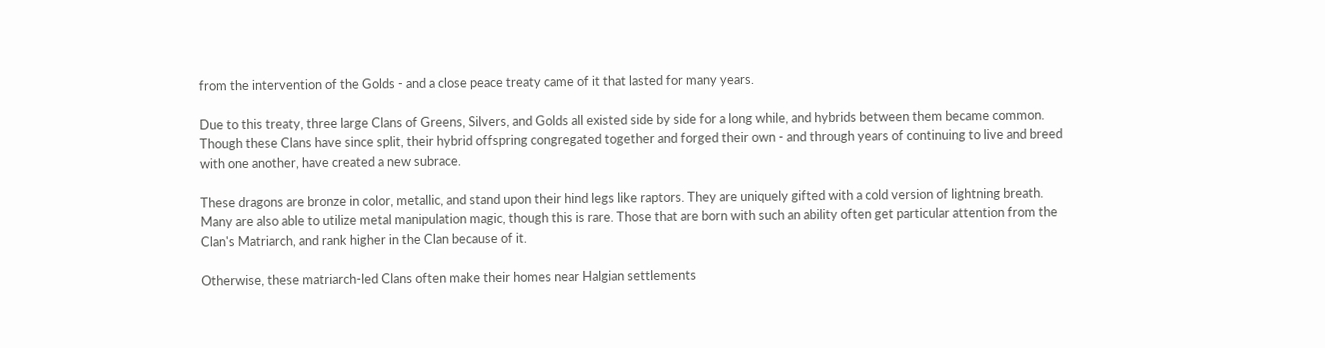from the intervention of the Golds - and a close peace treaty came of it that lasted for many years.

Due to this treaty, three large Clans of Greens, Silvers, and Golds all existed side by side for a long while, and hybrids between them became common. Though these Clans have since split, their hybrid offspring congregated together and forged their own - and through years of continuing to live and breed with one another, have created a new subrace.

These dragons are bronze in color, metallic, and stand upon their hind legs like raptors. They are uniquely gifted with a cold version of lightning breath. Many are also able to utilize metal manipulation magic, though this is rare. Those that are born with such an ability often get particular attention from the Clan's Matriarch, and rank higher in the Clan because of it.

Otherwise, these matriarch-led Clans often make their homes near Halgian settlements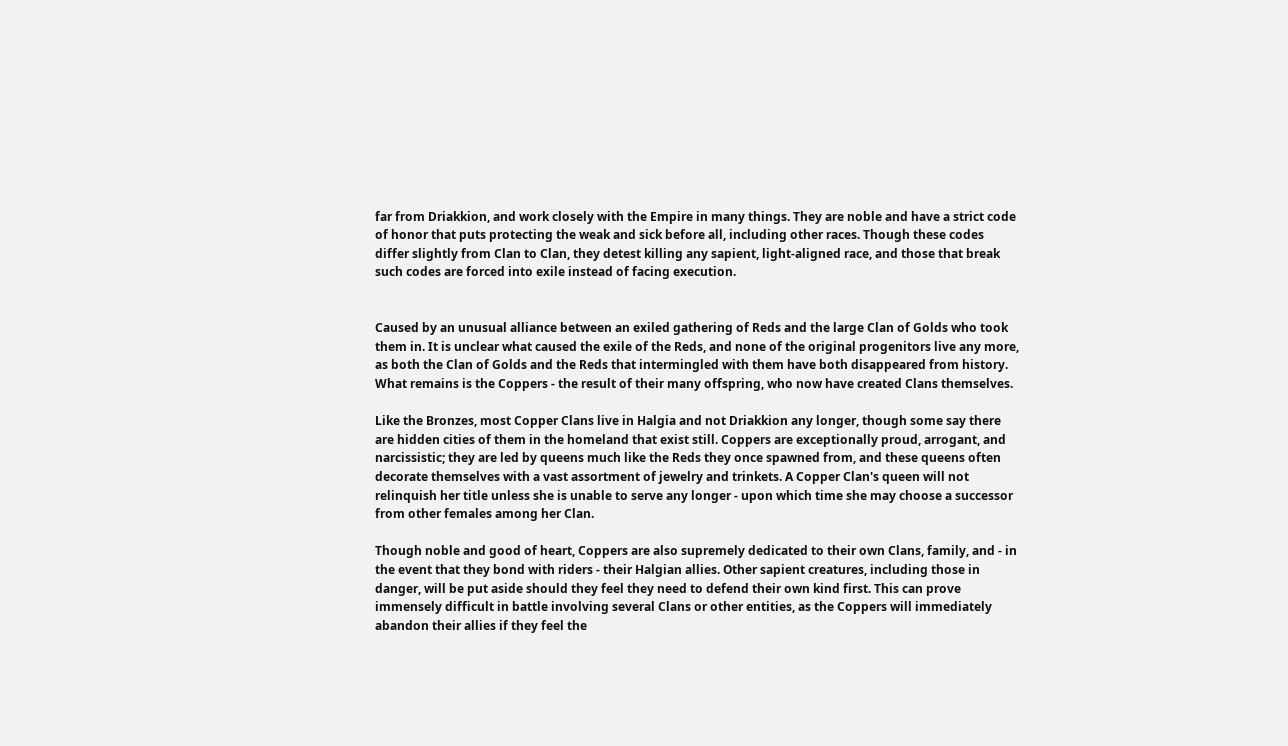far from Driakkion, and work closely with the Empire in many things. They are noble and have a strict code of honor that puts protecting the weak and sick before all, including other races. Though these codes differ slightly from Clan to Clan, they detest killing any sapient, light-aligned race, and those that break such codes are forced into exile instead of facing execution.


Caused by an unusual alliance between an exiled gathering of Reds and the large Clan of Golds who took them in. It is unclear what caused the exile of the Reds, and none of the original progenitors live any more, as both the Clan of Golds and the Reds that intermingled with them have both disappeared from history. What remains is the Coppers - the result of their many offspring, who now have created Clans themselves.

Like the Bronzes, most Copper Clans live in Halgia and not Driakkion any longer, though some say there are hidden cities of them in the homeland that exist still. Coppers are exceptionally proud, arrogant, and narcissistic; they are led by queens much like the Reds they once spawned from, and these queens often decorate themselves with a vast assortment of jewelry and trinkets. A Copper Clan's queen will not relinquish her title unless she is unable to serve any longer - upon which time she may choose a successor from other females among her Clan.

Though noble and good of heart, Coppers are also supremely dedicated to their own Clans, family, and - in the event that they bond with riders - their Halgian allies. Other sapient creatures, including those in danger, will be put aside should they feel they need to defend their own kind first. This can prove immensely difficult in battle involving several Clans or other entities, as the Coppers will immediately abandon their allies if they feel the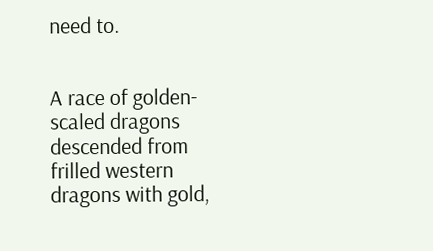need to.


A race of golden-scaled dragons descended from frilled western dragons with gold,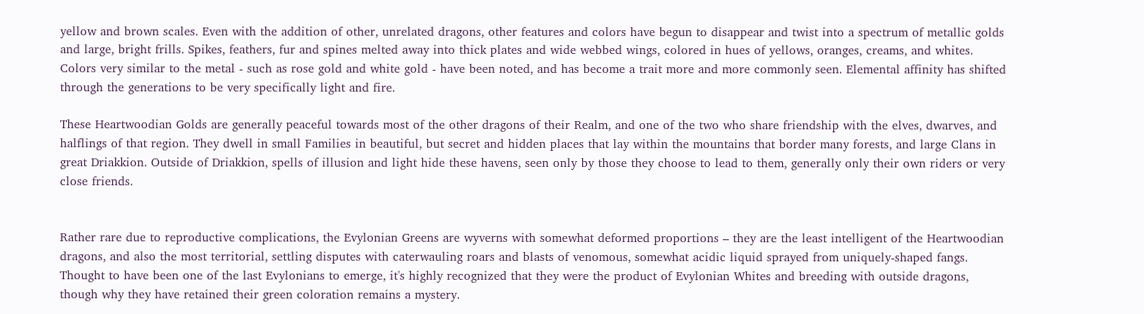yellow and brown scales. Even with the addition of other, unrelated dragons, other features and colors have begun to disappear and twist into a spectrum of metallic golds and large, bright frills. Spikes, feathers, fur and spines melted away into thick plates and wide webbed wings, colored in hues of yellows, oranges, creams, and whites. Colors very similar to the metal - such as rose gold and white gold - have been noted, and has become a trait more and more commonly seen. Elemental affinity has shifted through the generations to be very specifically light and fire.

These Heartwoodian Golds are generally peaceful towards most of the other dragons of their Realm, and one of the two who share friendship with the elves, dwarves, and halflings of that region. They dwell in small Families in beautiful, but secret and hidden places that lay within the mountains that border many forests, and large Clans in great Driakkion. Outside of Driakkion, spells of illusion and light hide these havens, seen only by those they choose to lead to them, generally only their own riders or very close friends.


Rather rare due to reproductive complications, the Evylonian Greens are wyverns with somewhat deformed proportions – they are the least intelligent of the Heartwoodian dragons, and also the most territorial, settling disputes with caterwauling roars and blasts of venomous, somewhat acidic liquid sprayed from uniquely-shaped fangs. Thought to have been one of the last Evylonians to emerge, it's highly recognized that they were the product of Evylonian Whites and breeding with outside dragons, though why they have retained their green coloration remains a mystery.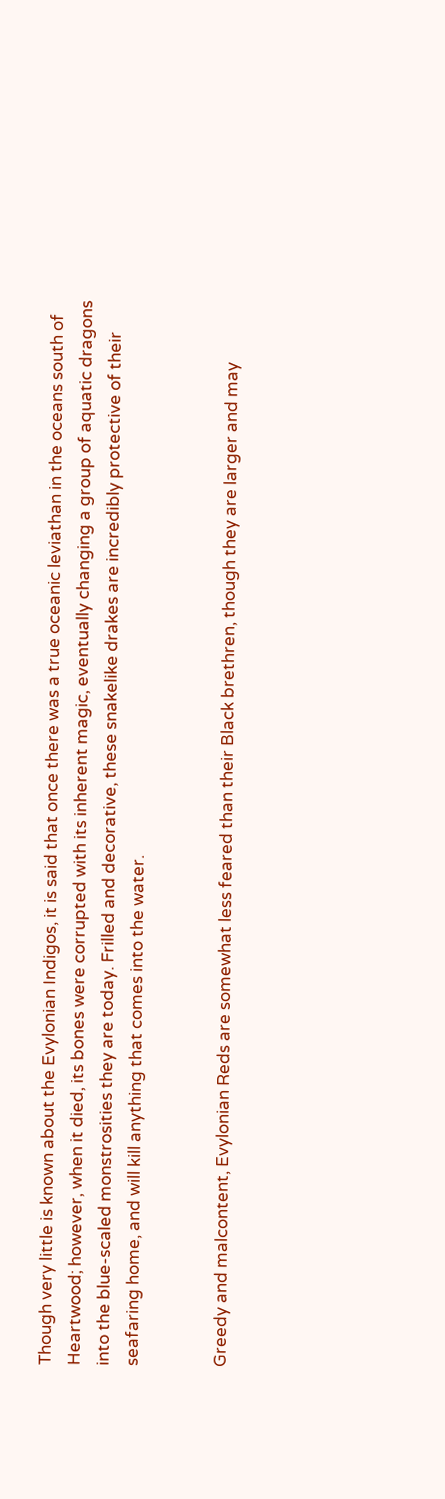Though very little is known about the Evylonian Indigos, it is said that once there was a true oceanic leviathan in the oceans south of Heartwood; however, when it died, its bones were corrupted with its inherent magic, eventually changing a group of aquatic dragons into the blue-scaled monstrosities they are today. Frilled and decorative, these snakelike drakes are incredibly protective of their seafaring home, and will kill anything that comes into the water.


Greedy and malcontent, Evylonian Reds are somewhat less feared than their Black brethren, though they are larger and may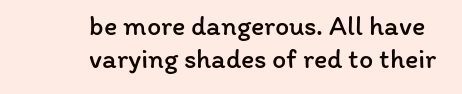be more dangerous. All have varying shades of red to their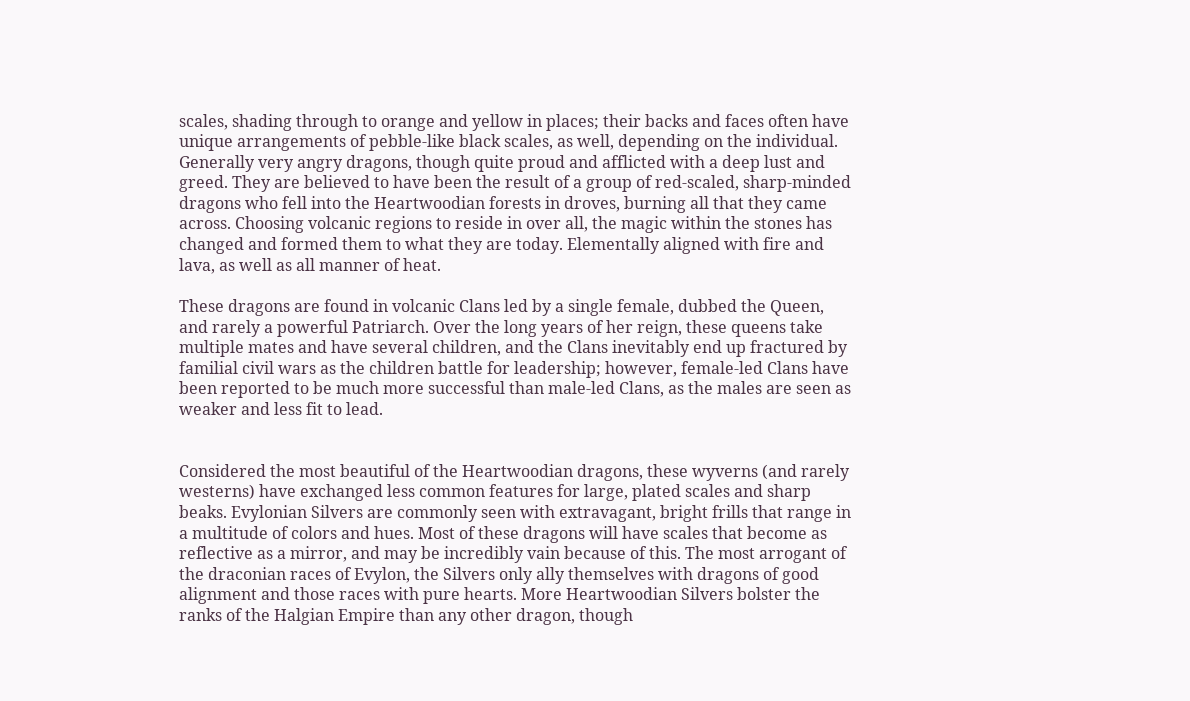scales, shading through to orange and yellow in places; their backs and faces often have unique arrangements of pebble-like black scales, as well, depending on the individual. Generally very angry dragons, though quite proud and afflicted with a deep lust and greed. They are believed to have been the result of a group of red-scaled, sharp-minded dragons who fell into the Heartwoodian forests in droves, burning all that they came across. Choosing volcanic regions to reside in over all, the magic within the stones has changed and formed them to what they are today. Elementally aligned with fire and lava, as well as all manner of heat.

These dragons are found in volcanic Clans led by a single female, dubbed the Queen, and rarely a powerful Patriarch. Over the long years of her reign, these queens take multiple mates and have several children, and the Clans inevitably end up fractured by familial civil wars as the children battle for leadership; however, female-led Clans have been reported to be much more successful than male-led Clans, as the males are seen as weaker and less fit to lead.


Considered the most beautiful of the Heartwoodian dragons, these wyverns (and rarely westerns) have exchanged less common features for large, plated scales and sharp beaks. Evylonian Silvers are commonly seen with extravagant, bright frills that range in a multitude of colors and hues. Most of these dragons will have scales that become as reflective as a mirror, and may be incredibly vain because of this. The most arrogant of the draconian races of Evylon, the Silvers only ally themselves with dragons of good alignment and those races with pure hearts. More Heartwoodian Silvers bolster the ranks of the Halgian Empire than any other dragon, though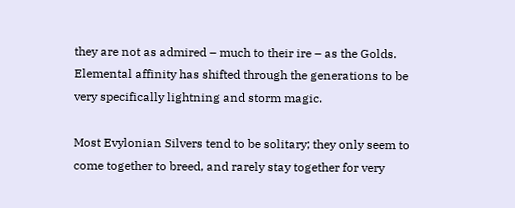they are not as admired – much to their ire – as the Golds. Elemental affinity has shifted through the generations to be very specifically lightning and storm magic.

Most Evylonian Silvers tend to be solitary; they only seem to come together to breed, and rarely stay together for very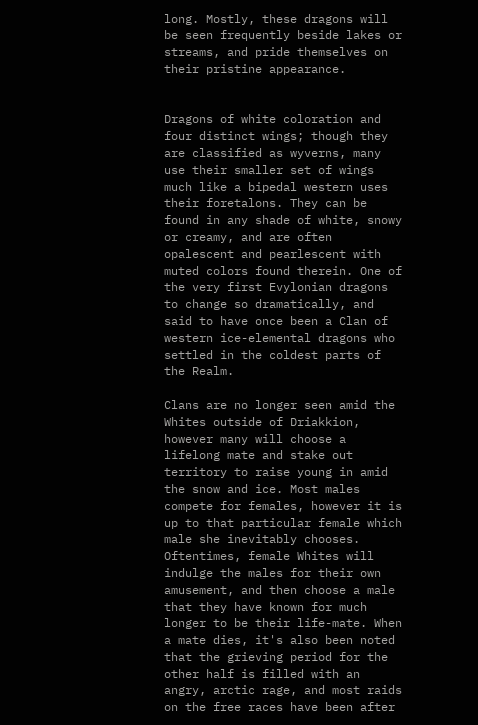long. Mostly, these dragons will be seen frequently beside lakes or streams, and pride themselves on their pristine appearance.


Dragons of white coloration and four distinct wings; though they are classified as wyverns, many use their smaller set of wings much like a bipedal western uses their foretalons. They can be found in any shade of white, snowy or creamy, and are often opalescent and pearlescent with muted colors found therein. One of the very first Evylonian dragons to change so dramatically, and said to have once been a Clan of western ice-elemental dragons who settled in the coldest parts of the Realm.

Clans are no longer seen amid the Whites outside of Driakkion, however many will choose a lifelong mate and stake out territory to raise young in amid the snow and ice. Most males compete for females, however it is up to that particular female which male she inevitably chooses. Oftentimes, female Whites will indulge the males for their own amusement, and then choose a male that they have known for much longer to be their life-mate. When a mate dies, it's also been noted that the grieving period for the other half is filled with an angry, arctic rage, and most raids on the free races have been after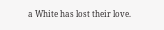a White has lost their love.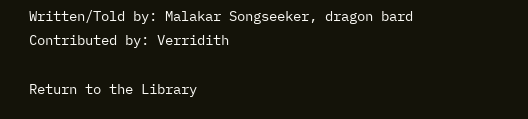Written/Told by: Malakar Songseeker, dragon bard
Contributed by: Verridith

Return to the Library